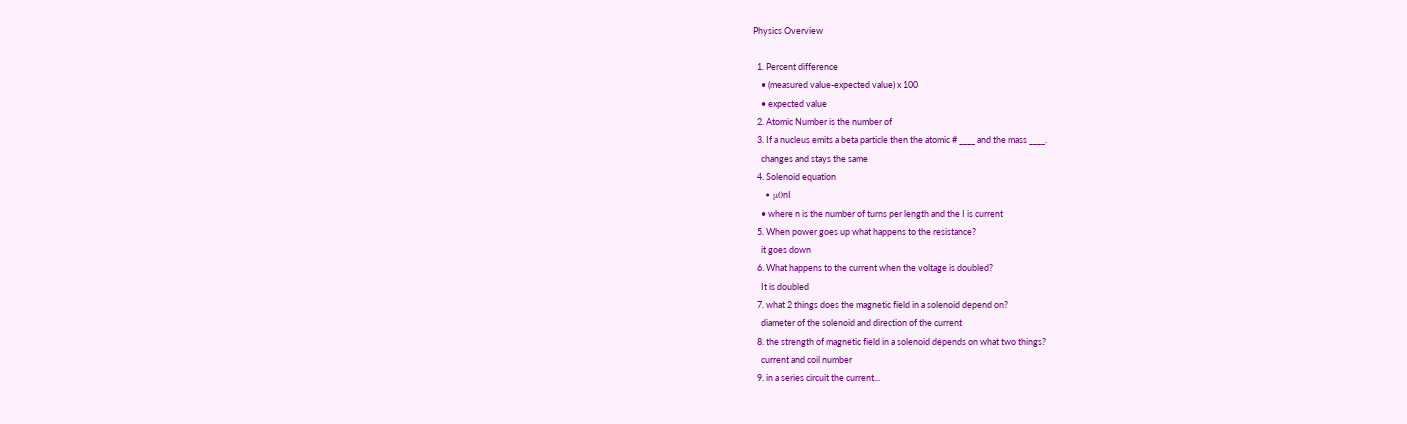Physics Overview

  1. Percent difference
    • (measured value-expected value) x 100
    • expected value
  2. Atomic Number is the number of
  3. If a nucleus emits a beta particle then the atomic # ____ and the mass ____.
    changes and stays the same
  4. Solenoid equation
    • μ0nI
    • where n is the number of turns per length and the I is current
  5. When power goes up what happens to the resistance?
    it goes down
  6. What happens to the current when the voltage is doubled?
    It is doubled
  7. what 2 things does the magnetic field in a solenoid depend on?
    diameter of the solenoid and direction of the current
  8. the strength of magnetic field in a solenoid depends on what two things?
    current and coil number
  9. in a series circuit the current...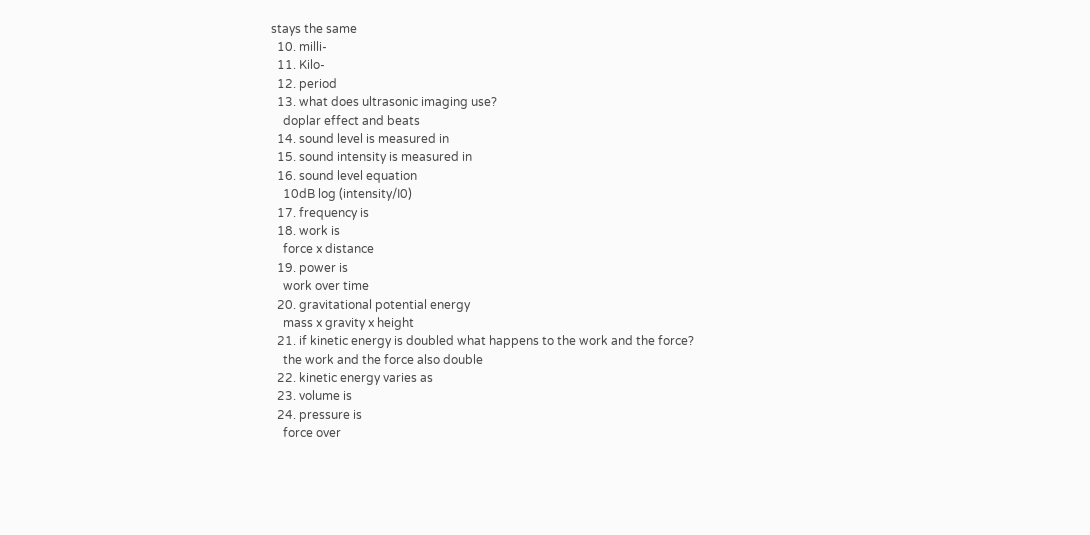stays the same
  10. milli-
  11. Kilo-
  12. period
  13. what does ultrasonic imaging use?
    doplar effect and beats
  14. sound level is measured in
  15. sound intensity is measured in
  16. sound level equation
    10dB log (intensity/I0)
  17. frequency is
  18. work is
    force x distance
  19. power is
    work over time
  20. gravitational potential energy
    mass x gravity x height
  21. if kinetic energy is doubled what happens to the work and the force?
    the work and the force also double
  22. kinetic energy varies as
  23. volume is
  24. pressure is
    force over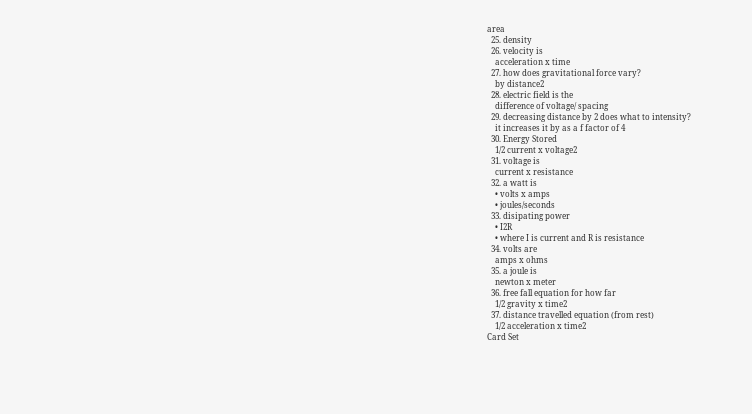area
  25. density
  26. velocity is
    acceleration x time
  27. how does gravitational force vary?
    by distance2
  28. electric field is the
    difference of voltage/ spacing
  29. decreasing distance by 2 does what to intensity?
    it increases it by as a f factor of 4
  30. Energy Stored
    1/2 current x voltage2
  31. voltage is
    current x resistance
  32. a watt is
    • volts x amps
    • joules/seconds
  33. disipating power
    • I2R
    • where I is current and R is resistance
  34. volts are
    amps x ohms
  35. a joule is
    newton x meter
  36. free fall equation for how far
    1/2 gravity x time2
  37. distance travelled equation (from rest)
    1/2 acceleration x time2
Card Set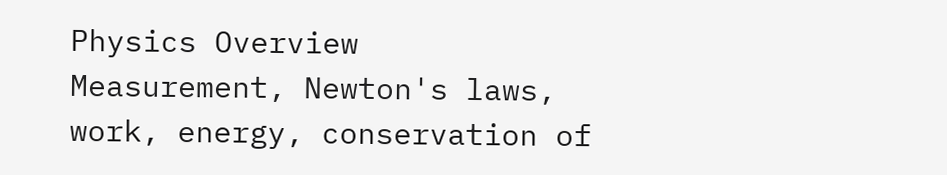Physics Overview
Measurement, Newton's laws, work, energy, conservation of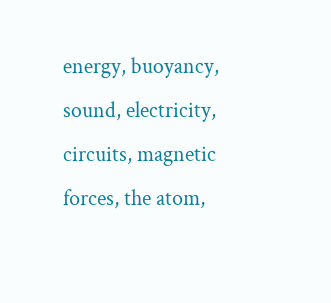energy, buoyancy, sound, electricity, circuits, magnetic forces, the atom,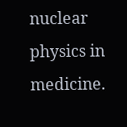nuclear physics in medicine.